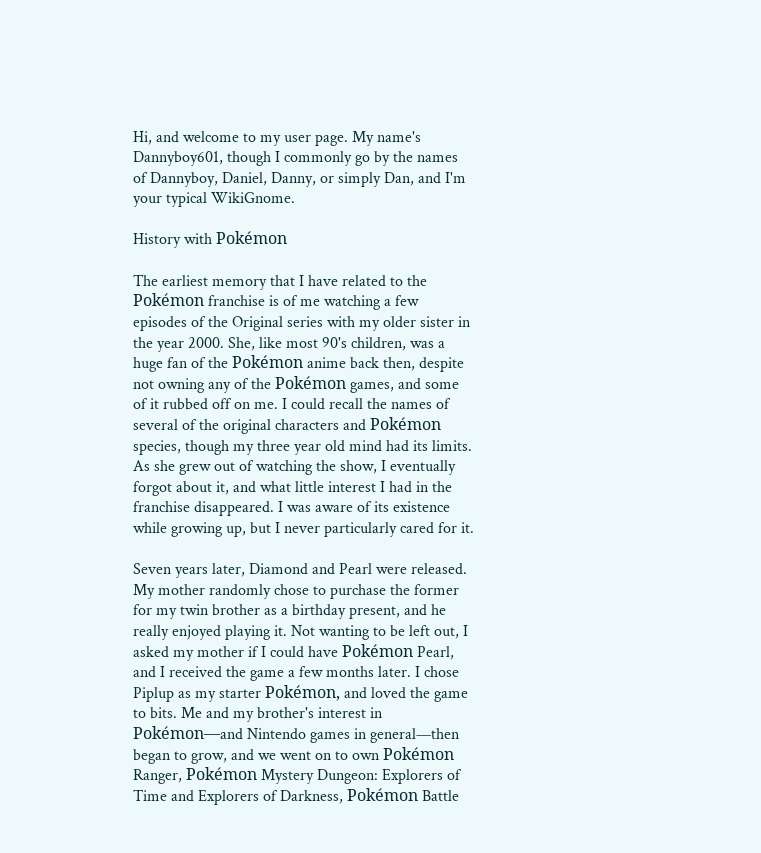Hi, and welcome to my user page. My name's Dannyboy601, though I commonly go by the names of Dannyboy, Daniel, Danny, or simply Dan, and I'm your typical WikiGnome.

History with Pokémon

The earliest memory that I have related to the Pokémon franchise is of me watching a few episodes of the Original series with my older sister in the year 2000. She, like most 90's children, was a huge fan of the Pokémon anime back then, despite not owning any of the Pokémon games, and some of it rubbed off on me. I could recall the names of several of the original characters and Pokémon species, though my three year old mind had its limits. As she grew out of watching the show, I eventually forgot about it, and what little interest I had in the franchise disappeared. I was aware of its existence while growing up, but I never particularly cared for it.

Seven years later, Diamond and Pearl were released. My mother randomly chose to purchase the former for my twin brother as a birthday present, and he really enjoyed playing it. Not wanting to be left out, I asked my mother if I could have Pokémon Pearl, and I received the game a few months later. I chose Piplup as my starter Pokémon, and loved the game to bits. Me and my brother's interest in Pokémon—and Nintendo games in general—then began to grow, and we went on to own Pokémon Ranger, Pokémon Mystery Dungeon: Explorers of Time and Explorers of Darkness, Pokémon Battle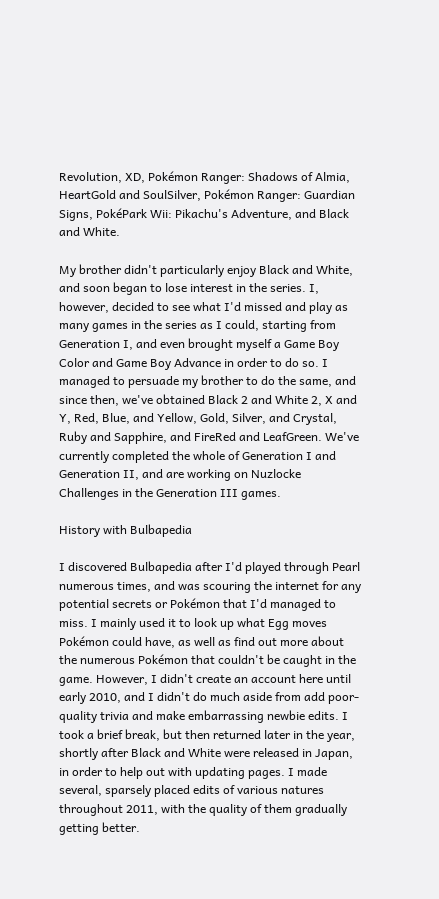Revolution, XD, Pokémon Ranger: Shadows of Almia, HeartGold and SoulSilver, Pokémon Ranger: Guardian Signs, PokéPark Wii: Pikachu's Adventure, and Black and White.

My brother didn't particularly enjoy Black and White, and soon began to lose interest in the series. I, however, decided to see what I'd missed and play as many games in the series as I could, starting from Generation I, and even brought myself a Game Boy Color and Game Boy Advance in order to do so. I managed to persuade my brother to do the same, and since then, we've obtained Black 2 and White 2, X and Y, Red, Blue, and Yellow, Gold, Silver, and Crystal, Ruby and Sapphire, and FireRed and LeafGreen. We've currently completed the whole of Generation I and Generation II, and are working on Nuzlocke Challenges in the Generation III games.

History with Bulbapedia

I discovered Bulbapedia after I'd played through Pearl numerous times, and was scouring the internet for any potential secrets or Pokémon that I'd managed to miss. I mainly used it to look up what Egg moves Pokémon could have, as well as find out more about the numerous Pokémon that couldn't be caught in the game. However, I didn't create an account here until early 2010, and I didn't do much aside from add poor-quality trivia and make embarrassing newbie edits. I took a brief break, but then returned later in the year, shortly after Black and White were released in Japan, in order to help out with updating pages. I made several, sparsely placed edits of various natures throughout 2011, with the quality of them gradually getting better.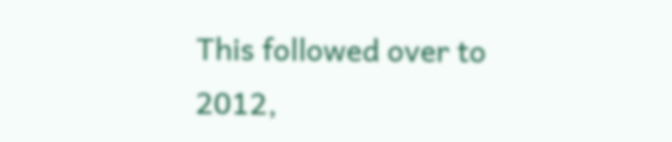This followed over to 2012,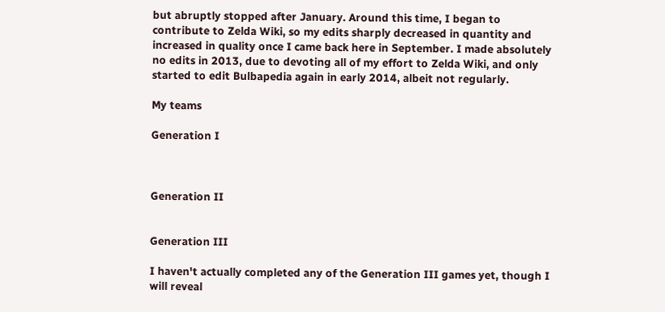but abruptly stopped after January. Around this time, I began to contribute to Zelda Wiki, so my edits sharply decreased in quantity and increased in quality once I came back here in September. I made absolutely no edits in 2013, due to devoting all of my effort to Zelda Wiki, and only started to edit Bulbapedia again in early 2014, albeit not regularly.

My teams

Generation I



Generation II


Generation III

I haven't actually completed any of the Generation III games yet, though I will reveal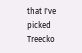that I've picked Treecko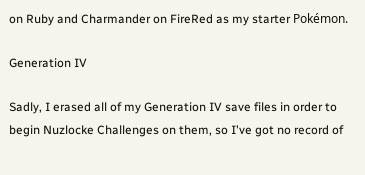on Ruby and Charmander on FireRed as my starter Pokémon.

Generation IV

Sadly, I erased all of my Generation IV save files in order to begin Nuzlocke Challenges on them, so I've got no record of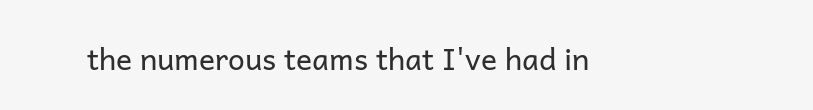the numerous teams that I've had in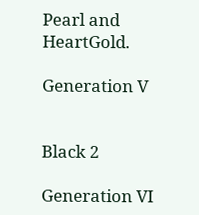Pearl and HeartGold.

Generation V


Black 2

Generation VI